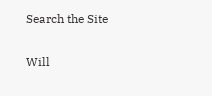Search the Site

Will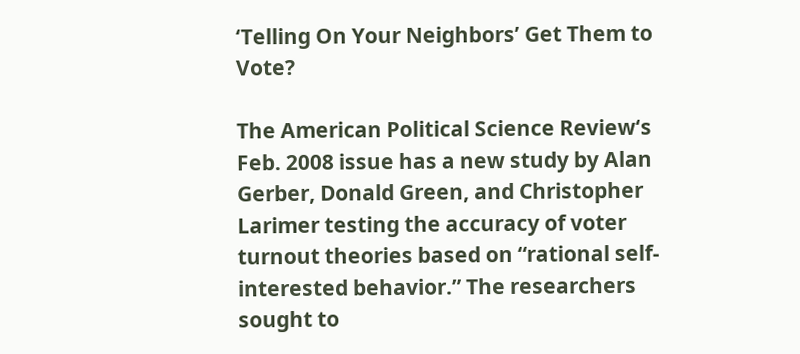‘Telling On Your Neighbors’ Get Them to Vote?

The American Political Science Review‘s Feb. 2008 issue has a new study by Alan Gerber, Donald Green, and Christopher Larimer testing the accuracy of voter turnout theories based on “rational self-interested behavior.” The researchers sought to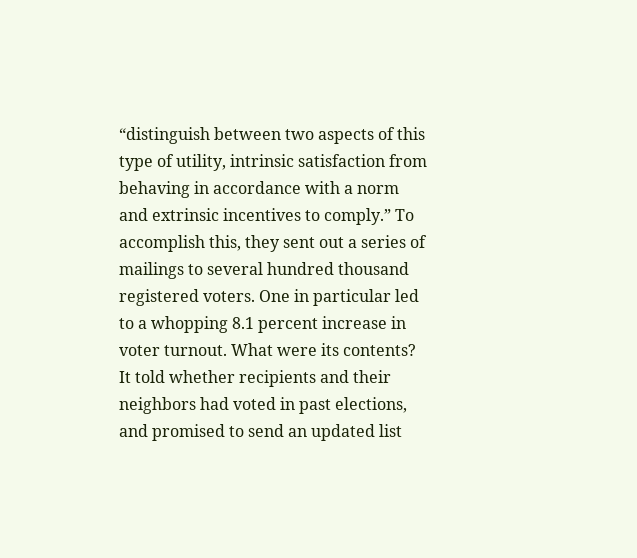“distinguish between two aspects of this type of utility, intrinsic satisfaction from behaving in accordance with a norm and extrinsic incentives to comply.” To accomplish this, they sent out a series of mailings to several hundred thousand registered voters. One in particular led to a whopping 8.1 percent increase in voter turnout. What were its contents? It told whether recipients and their neighbors had voted in past elections, and promised to send an updated list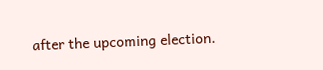after the upcoming election.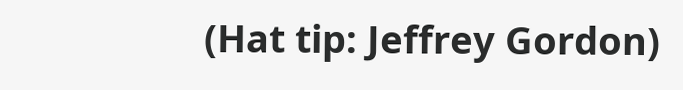(Hat tip: Jeffrey Gordon)